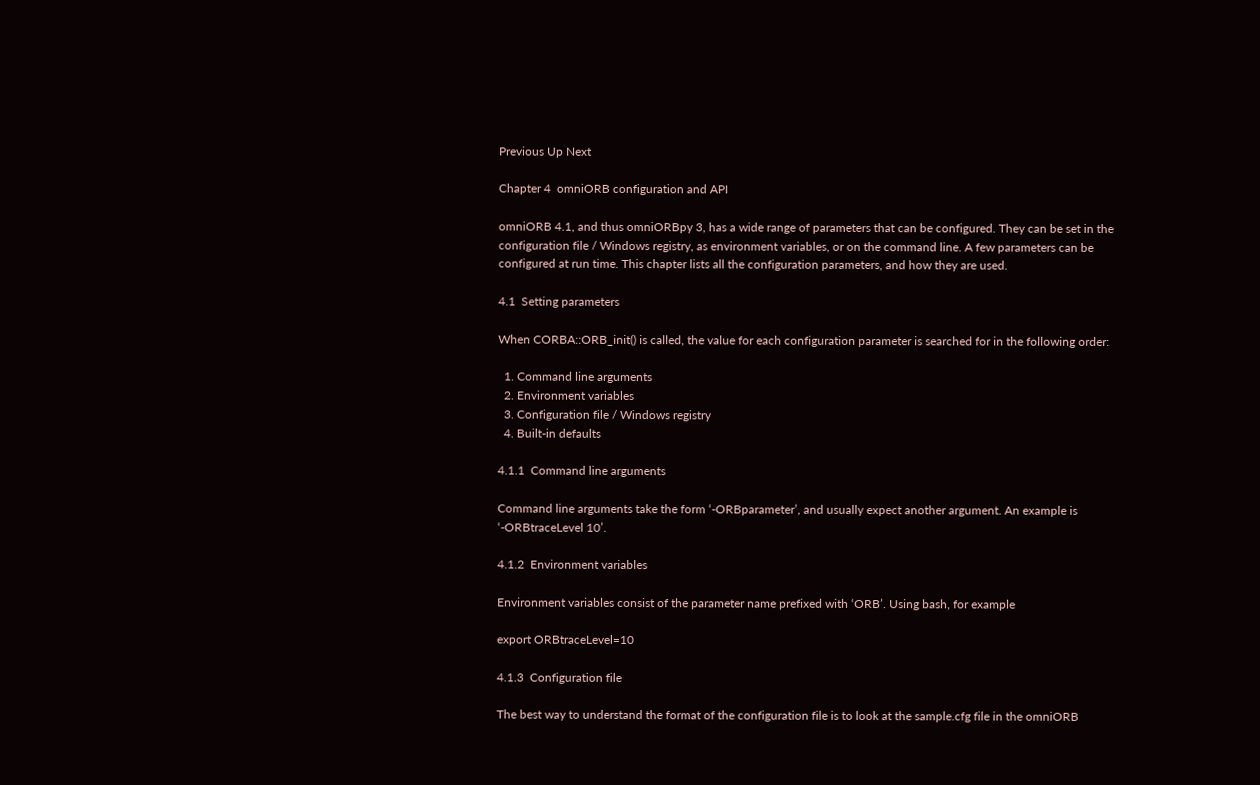Previous Up Next

Chapter 4  omniORB configuration and API

omniORB 4.1, and thus omniORBpy 3, has a wide range of parameters that can be configured. They can be set in the configuration file / Windows registry, as environment variables, or on the command line. A few parameters can be configured at run time. This chapter lists all the configuration parameters, and how they are used.

4.1  Setting parameters

When CORBA::ORB_init() is called, the value for each configuration parameter is searched for in the following order:

  1. Command line arguments
  2. Environment variables
  3. Configuration file / Windows registry
  4. Built-in defaults

4.1.1  Command line arguments

Command line arguments take the form ‘-ORBparameter’, and usually expect another argument. An example is ‘-ORBtraceLevel 10’.

4.1.2  Environment variables

Environment variables consist of the parameter name prefixed with ‘ORB’. Using bash, for example

export ORBtraceLevel=10

4.1.3  Configuration file

The best way to understand the format of the configuration file is to look at the sample.cfg file in the omniORB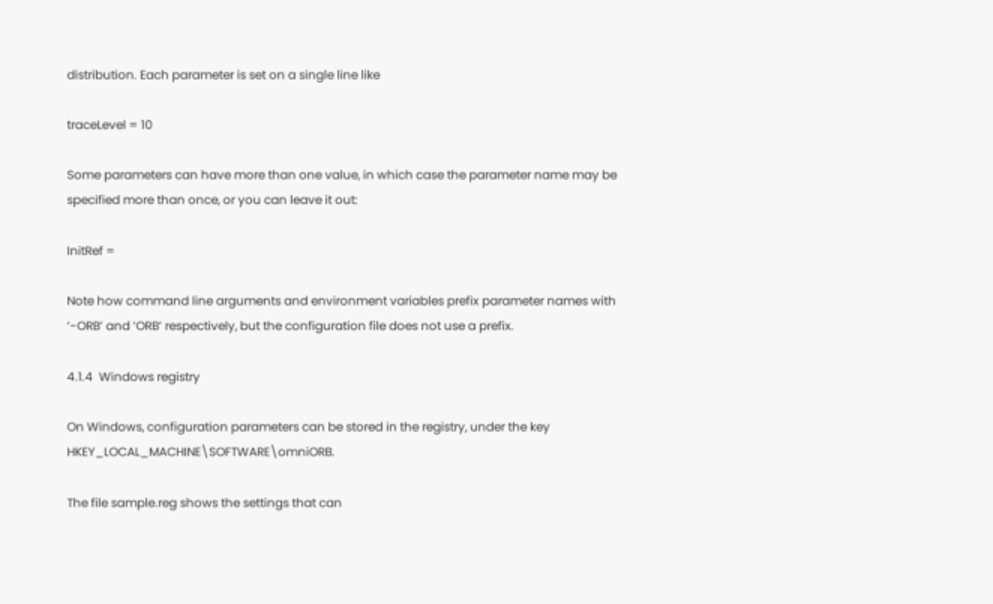distribution. Each parameter is set on a single line like

traceLevel = 10

Some parameters can have more than one value, in which case the parameter name may be specified more than once, or you can leave it out:

InitRef =

Note how command line arguments and environment variables prefix parameter names with ‘-ORB’ and ‘ORB’ respectively, but the configuration file does not use a prefix.

4.1.4  Windows registry

On Windows, configuration parameters can be stored in the registry, under the key HKEY_LOCAL_MACHINE\SOFTWARE\omniORB.

The file sample.reg shows the settings that can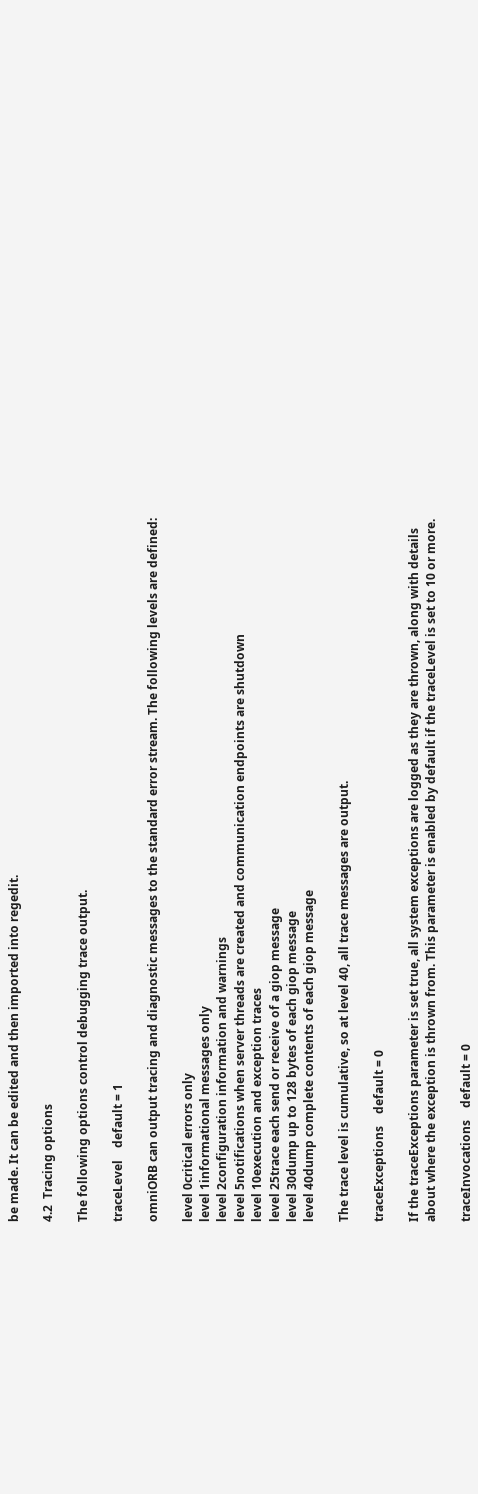be made. It can be edited and then imported into regedit.

4.2  Tracing options

The following options control debugging trace output.

traceLevel    default = 1

omniORB can output tracing and diagnostic messages to the standard error stream. The following levels are defined:

level 0critical errors only
level 1informational messages only
level 2configuration information and warnings
level 5notifications when server threads are created and communication endpoints are shutdown
level 10execution and exception traces
level 25trace each send or receive of a giop message
level 30dump up to 128 bytes of each giop message
level 40dump complete contents of each giop message

The trace level is cumulative, so at level 40, all trace messages are output.

traceExceptions    default = 0

If the traceExceptions parameter is set true, all system exceptions are logged as they are thrown, along with details about where the exception is thrown from. This parameter is enabled by default if the traceLevel is set to 10 or more.

traceInvocations    default = 0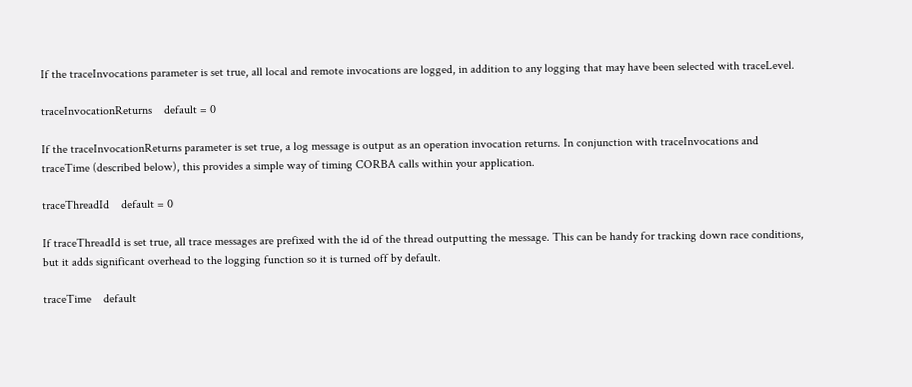If the traceInvocations parameter is set true, all local and remote invocations are logged, in addition to any logging that may have been selected with traceLevel.

traceInvocationReturns    default = 0

If the traceInvocationReturns parameter is set true, a log message is output as an operation invocation returns. In conjunction with traceInvocations and traceTime (described below), this provides a simple way of timing CORBA calls within your application.

traceThreadId    default = 0

If traceThreadId is set true, all trace messages are prefixed with the id of the thread outputting the message. This can be handy for tracking down race conditions, but it adds significant overhead to the logging function so it is turned off by default.

traceTime    default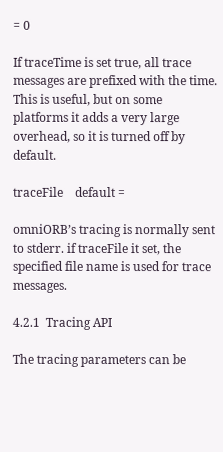= 0

If traceTime is set true, all trace messages are prefixed with the time. This is useful, but on some platforms it adds a very large overhead, so it is turned off by default.

traceFile    default =

omniORB’s tracing is normally sent to stderr. if traceFile it set, the specified file name is used for trace messages.

4.2.1  Tracing API

The tracing parameters can be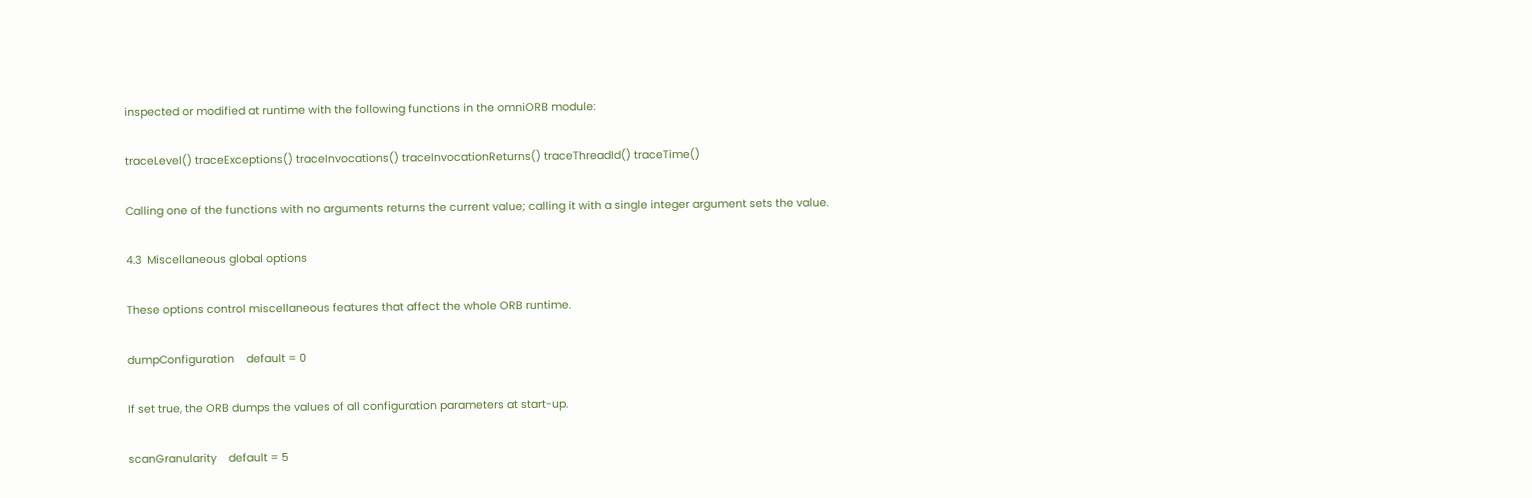inspected or modified at runtime with the following functions in the omniORB module:

traceLevel() traceExceptions() traceInvocations() traceInvocationReturns() traceThreadId() traceTime()

Calling one of the functions with no arguments returns the current value; calling it with a single integer argument sets the value.

4.3  Miscellaneous global options

These options control miscellaneous features that affect the whole ORB runtime.

dumpConfiguration    default = 0

If set true, the ORB dumps the values of all configuration parameters at start-up.

scanGranularity    default = 5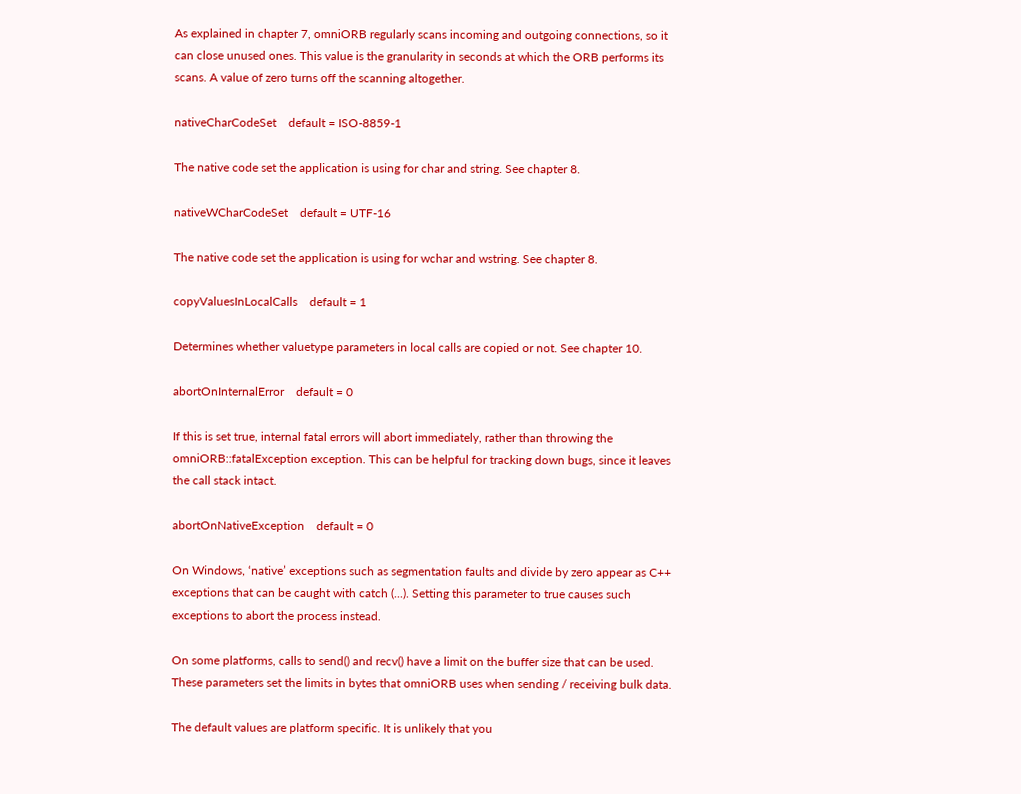As explained in chapter 7, omniORB regularly scans incoming and outgoing connections, so it can close unused ones. This value is the granularity in seconds at which the ORB performs its scans. A value of zero turns off the scanning altogether.

nativeCharCodeSet    default = ISO-8859-1

The native code set the application is using for char and string. See chapter 8.

nativeWCharCodeSet    default = UTF-16

The native code set the application is using for wchar and wstring. See chapter 8.

copyValuesInLocalCalls    default = 1

Determines whether valuetype parameters in local calls are copied or not. See chapter 10.

abortOnInternalError    default = 0

If this is set true, internal fatal errors will abort immediately, rather than throwing the omniORB::fatalException exception. This can be helpful for tracking down bugs, since it leaves the call stack intact.

abortOnNativeException    default = 0

On Windows, ‘native’ exceptions such as segmentation faults and divide by zero appear as C++ exceptions that can be caught with catch (...). Setting this parameter to true causes such exceptions to abort the process instead.

On some platforms, calls to send() and recv() have a limit on the buffer size that can be used. These parameters set the limits in bytes that omniORB uses when sending / receiving bulk data.

The default values are platform specific. It is unlikely that you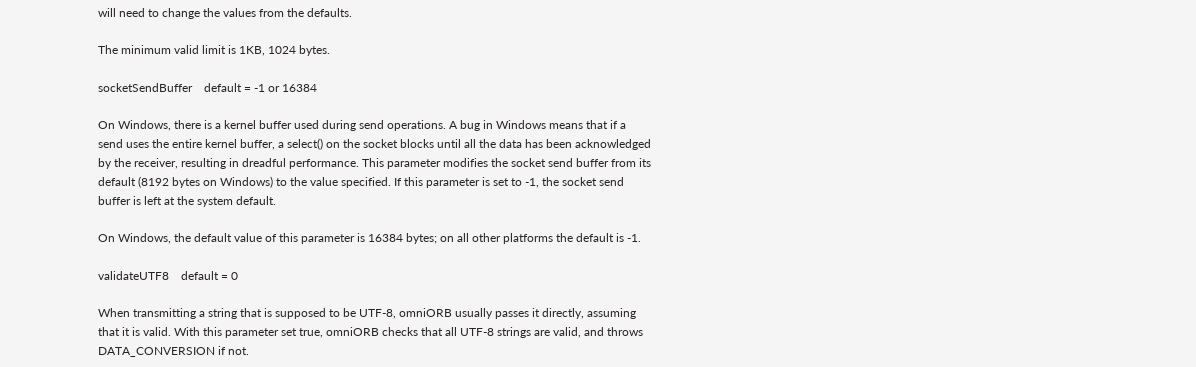will need to change the values from the defaults.

The minimum valid limit is 1KB, 1024 bytes.

socketSendBuffer    default = -1 or 16384

On Windows, there is a kernel buffer used during send operations. A bug in Windows means that if a send uses the entire kernel buffer, a select() on the socket blocks until all the data has been acknowledged by the receiver, resulting in dreadful performance. This parameter modifies the socket send buffer from its default (8192 bytes on Windows) to the value specified. If this parameter is set to -1, the socket send buffer is left at the system default.

On Windows, the default value of this parameter is 16384 bytes; on all other platforms the default is -1.

validateUTF8    default = 0

When transmitting a string that is supposed to be UTF-8, omniORB usually passes it directly, assuming that it is valid. With this parameter set true, omniORB checks that all UTF-8 strings are valid, and throws DATA_CONVERSION if not.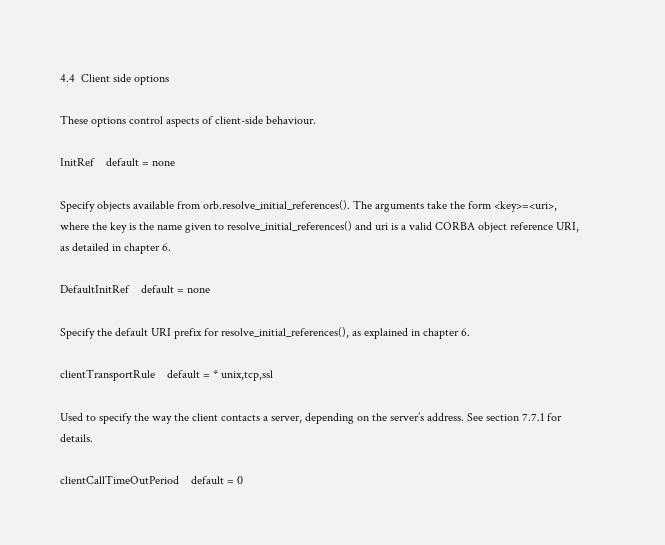4.4  Client side options

These options control aspects of client-side behaviour.

InitRef    default = none

Specify objects available from orb.resolve_initial_references(). The arguments take the form <key>=<uri>, where the key is the name given to resolve_initial_references() and uri is a valid CORBA object reference URI, as detailed in chapter 6.

DefaultInitRef    default = none

Specify the default URI prefix for resolve_initial_references(), as explained in chapter 6.

clientTransportRule    default = * unix,tcp,ssl

Used to specify the way the client contacts a server, depending on the server’s address. See section 7.7.1 for details.

clientCallTimeOutPeriod    default = 0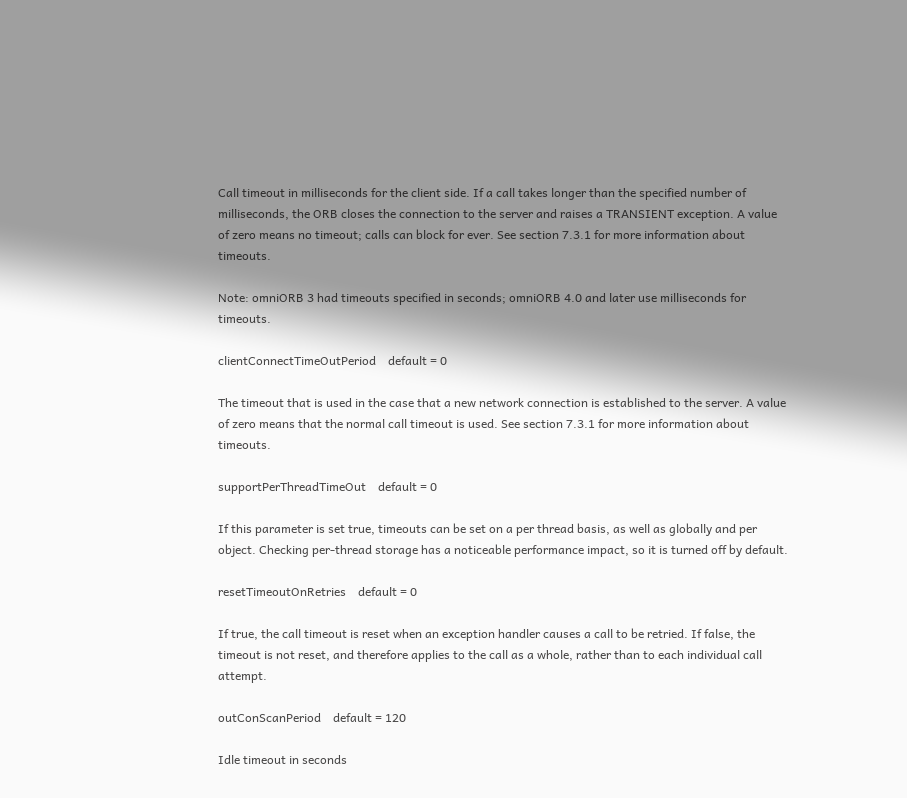Call timeout in milliseconds for the client side. If a call takes longer than the specified number of milliseconds, the ORB closes the connection to the server and raises a TRANSIENT exception. A value of zero means no timeout; calls can block for ever. See section 7.3.1 for more information about timeouts.

Note: omniORB 3 had timeouts specified in seconds; omniORB 4.0 and later use milliseconds for timeouts.

clientConnectTimeOutPeriod    default = 0

The timeout that is used in the case that a new network connection is established to the server. A value of zero means that the normal call timeout is used. See section 7.3.1 for more information about timeouts.

supportPerThreadTimeOut    default = 0

If this parameter is set true, timeouts can be set on a per thread basis, as well as globally and per object. Checking per-thread storage has a noticeable performance impact, so it is turned off by default.

resetTimeoutOnRetries    default = 0

If true, the call timeout is reset when an exception handler causes a call to be retried. If false, the timeout is not reset, and therefore applies to the call as a whole, rather than to each individual call attempt.

outConScanPeriod    default = 120

Idle timeout in seconds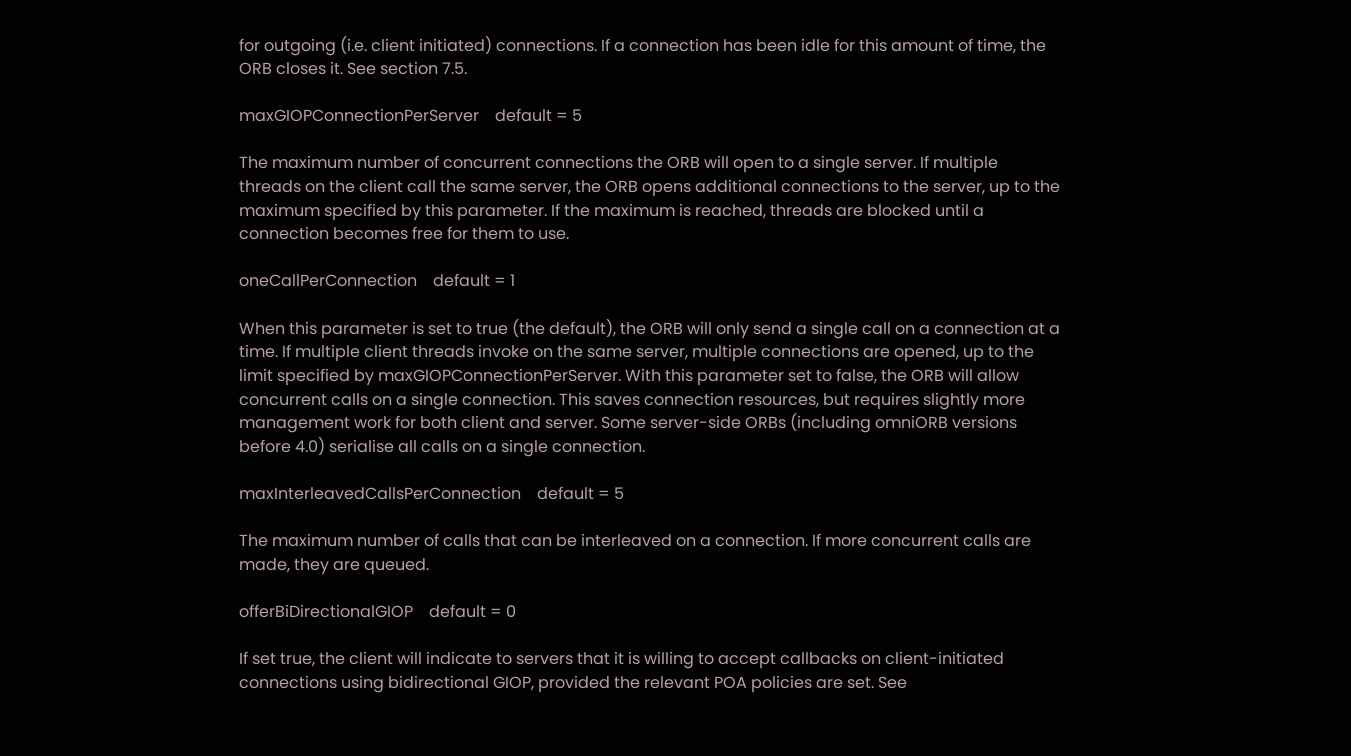for outgoing (i.e. client initiated) connections. If a connection has been idle for this amount of time, the ORB closes it. See section 7.5.

maxGIOPConnectionPerServer    default = 5

The maximum number of concurrent connections the ORB will open to a single server. If multiple threads on the client call the same server, the ORB opens additional connections to the server, up to the maximum specified by this parameter. If the maximum is reached, threads are blocked until a connection becomes free for them to use.

oneCallPerConnection    default = 1

When this parameter is set to true (the default), the ORB will only send a single call on a connection at a time. If multiple client threads invoke on the same server, multiple connections are opened, up to the limit specified by maxGIOPConnectionPerServer. With this parameter set to false, the ORB will allow concurrent calls on a single connection. This saves connection resources, but requires slightly more management work for both client and server. Some server-side ORBs (including omniORB versions before 4.0) serialise all calls on a single connection.

maxInterleavedCallsPerConnection    default = 5

The maximum number of calls that can be interleaved on a connection. If more concurrent calls are made, they are queued.

offerBiDirectionalGIOP    default = 0

If set true, the client will indicate to servers that it is willing to accept callbacks on client-initiated connections using bidirectional GIOP, provided the relevant POA policies are set. See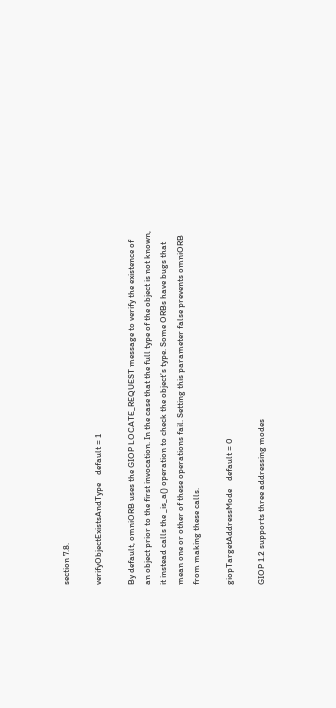section 7.8.

verifyObjectExistsAndType    default = 1

By default, omniORB uses the GIOP LOCATE_REQUEST message to verify the existence of an object prior to the first invocation. In the case that the full type of the object is not known, it instead calls the _is_a() operation to check the object’s type. Some ORBs have bugs that mean one or other of these operations fail. Setting this parameter false prevents omniORB from making these calls.

giopTargetAddressMode    default = 0

GIOP 1.2 supports three addressing modes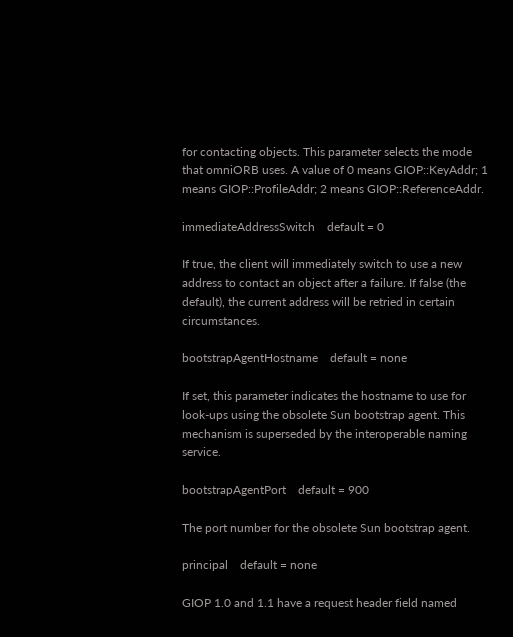for contacting objects. This parameter selects the mode that omniORB uses. A value of 0 means GIOP::KeyAddr; 1 means GIOP::ProfileAddr; 2 means GIOP::ReferenceAddr.

immediateAddressSwitch    default = 0

If true, the client will immediately switch to use a new address to contact an object after a failure. If false (the default), the current address will be retried in certain circumstances.

bootstrapAgentHostname    default = none

If set, this parameter indicates the hostname to use for look-ups using the obsolete Sun bootstrap agent. This mechanism is superseded by the interoperable naming service.

bootstrapAgentPort    default = 900

The port number for the obsolete Sun bootstrap agent.

principal    default = none

GIOP 1.0 and 1.1 have a request header field named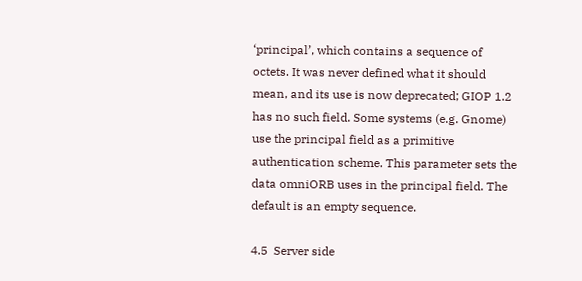‘principal’, which contains a sequence of octets. It was never defined what it should mean, and its use is now deprecated; GIOP 1.2 has no such field. Some systems (e.g. Gnome) use the principal field as a primitive authentication scheme. This parameter sets the data omniORB uses in the principal field. The default is an empty sequence.

4.5  Server side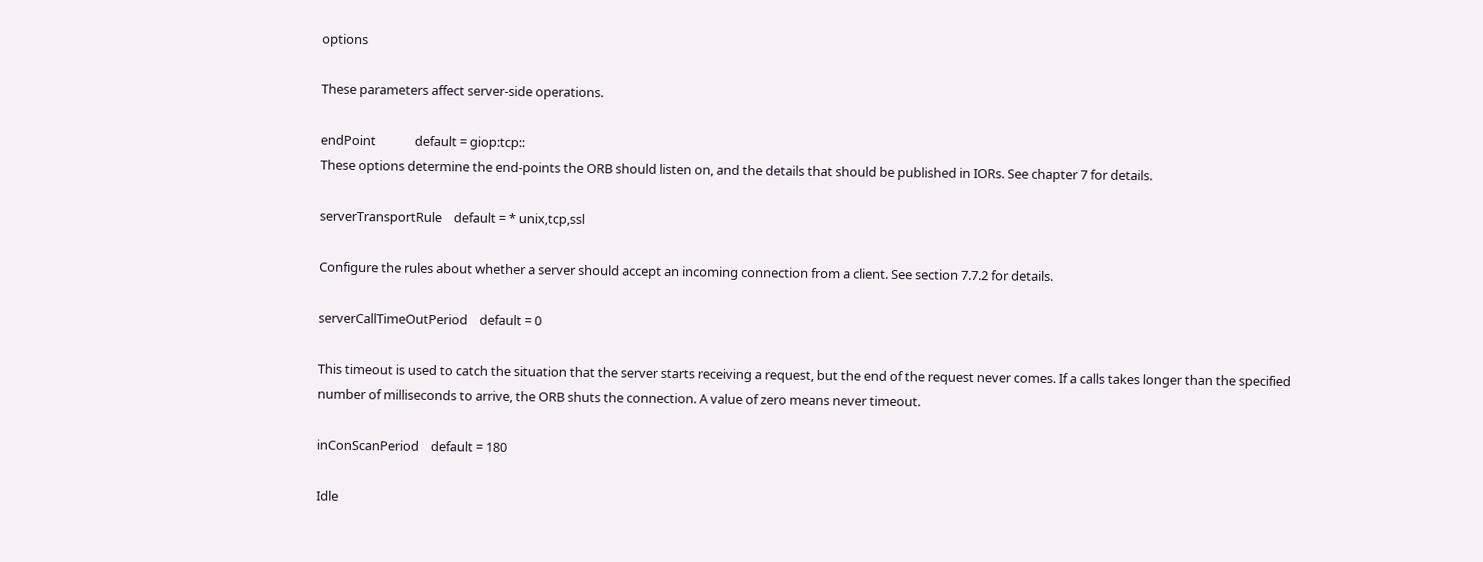options

These parameters affect server-side operations.

endPoint             default = giop:tcp::
These options determine the end-points the ORB should listen on, and the details that should be published in IORs. See chapter 7 for details.

serverTransportRule    default = * unix,tcp,ssl

Configure the rules about whether a server should accept an incoming connection from a client. See section 7.7.2 for details.

serverCallTimeOutPeriod    default = 0

This timeout is used to catch the situation that the server starts receiving a request, but the end of the request never comes. If a calls takes longer than the specified number of milliseconds to arrive, the ORB shuts the connection. A value of zero means never timeout.

inConScanPeriod    default = 180

Idle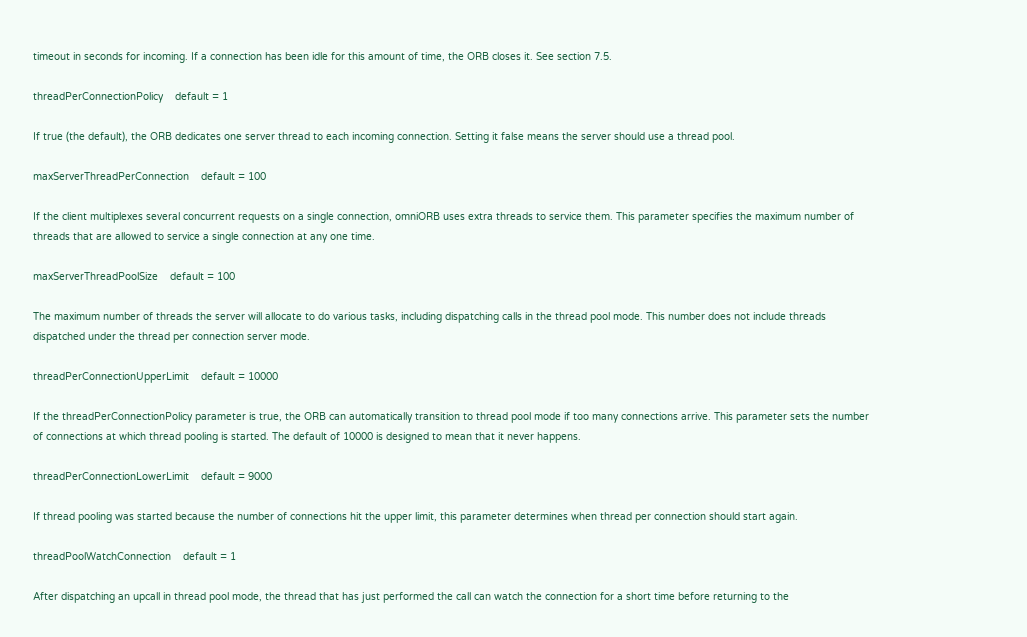timeout in seconds for incoming. If a connection has been idle for this amount of time, the ORB closes it. See section 7.5.

threadPerConnectionPolicy    default = 1

If true (the default), the ORB dedicates one server thread to each incoming connection. Setting it false means the server should use a thread pool.

maxServerThreadPerConnection    default = 100

If the client multiplexes several concurrent requests on a single connection, omniORB uses extra threads to service them. This parameter specifies the maximum number of threads that are allowed to service a single connection at any one time.

maxServerThreadPoolSize    default = 100

The maximum number of threads the server will allocate to do various tasks, including dispatching calls in the thread pool mode. This number does not include threads dispatched under the thread per connection server mode.

threadPerConnectionUpperLimit    default = 10000

If the threadPerConnectionPolicy parameter is true, the ORB can automatically transition to thread pool mode if too many connections arrive. This parameter sets the number of connections at which thread pooling is started. The default of 10000 is designed to mean that it never happens.

threadPerConnectionLowerLimit    default = 9000

If thread pooling was started because the number of connections hit the upper limit, this parameter determines when thread per connection should start again.

threadPoolWatchConnection    default = 1

After dispatching an upcall in thread pool mode, the thread that has just performed the call can watch the connection for a short time before returning to the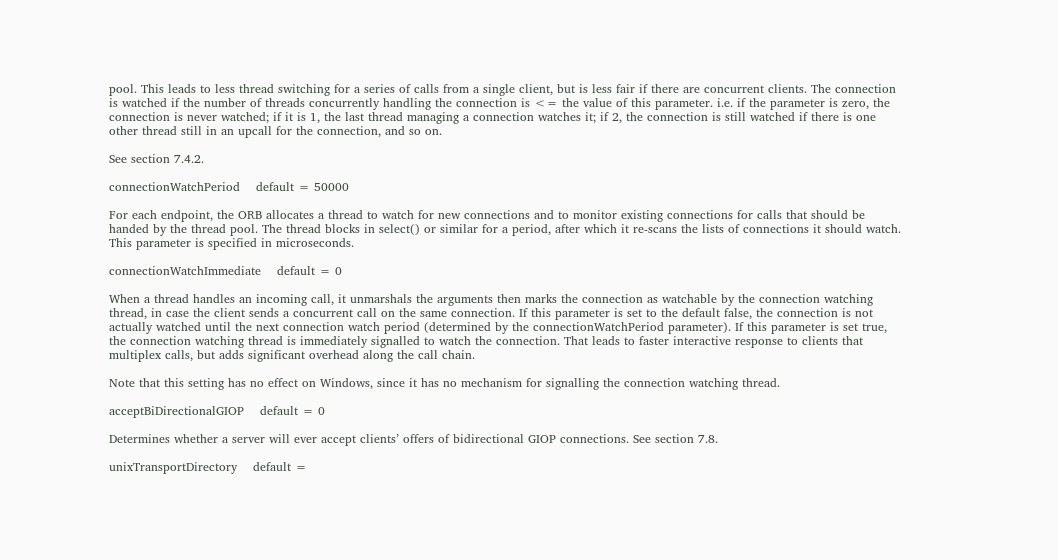pool. This leads to less thread switching for a series of calls from a single client, but is less fair if there are concurrent clients. The connection is watched if the number of threads concurrently handling the connection is <= the value of this parameter. i.e. if the parameter is zero, the connection is never watched; if it is 1, the last thread managing a connection watches it; if 2, the connection is still watched if there is one other thread still in an upcall for the connection, and so on.

See section 7.4.2.

connectionWatchPeriod    default = 50000

For each endpoint, the ORB allocates a thread to watch for new connections and to monitor existing connections for calls that should be handed by the thread pool. The thread blocks in select() or similar for a period, after which it re-scans the lists of connections it should watch. This parameter is specified in microseconds.

connectionWatchImmediate    default = 0

When a thread handles an incoming call, it unmarshals the arguments then marks the connection as watchable by the connection watching thread, in case the client sends a concurrent call on the same connection. If this parameter is set to the default false, the connection is not actually watched until the next connection watch period (determined by the connectionWatchPeriod parameter). If this parameter is set true, the connection watching thread is immediately signalled to watch the connection. That leads to faster interactive response to clients that multiplex calls, but adds significant overhead along the call chain.

Note that this setting has no effect on Windows, since it has no mechanism for signalling the connection watching thread.

acceptBiDirectionalGIOP    default = 0

Determines whether a server will ever accept clients’ offers of bidirectional GIOP connections. See section 7.8.

unixTransportDirectory    default =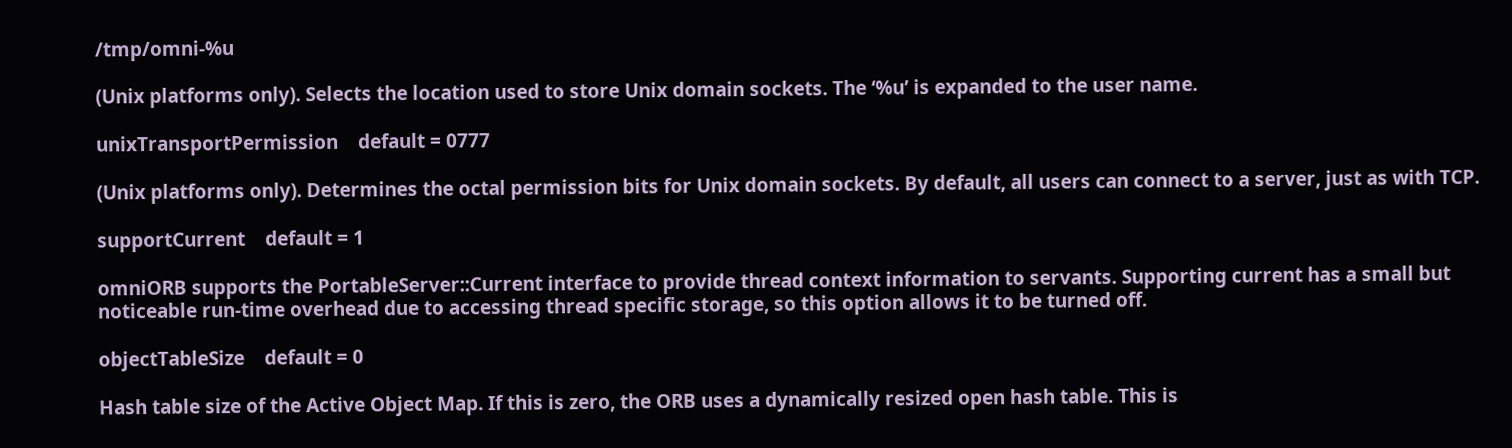/tmp/omni-%u

(Unix platforms only). Selects the location used to store Unix domain sockets. The ‘%u’ is expanded to the user name.

unixTransportPermission    default = 0777

(Unix platforms only). Determines the octal permission bits for Unix domain sockets. By default, all users can connect to a server, just as with TCP.

supportCurrent    default = 1

omniORB supports the PortableServer::Current interface to provide thread context information to servants. Supporting current has a small but noticeable run-time overhead due to accessing thread specific storage, so this option allows it to be turned off.

objectTableSize    default = 0

Hash table size of the Active Object Map. If this is zero, the ORB uses a dynamically resized open hash table. This is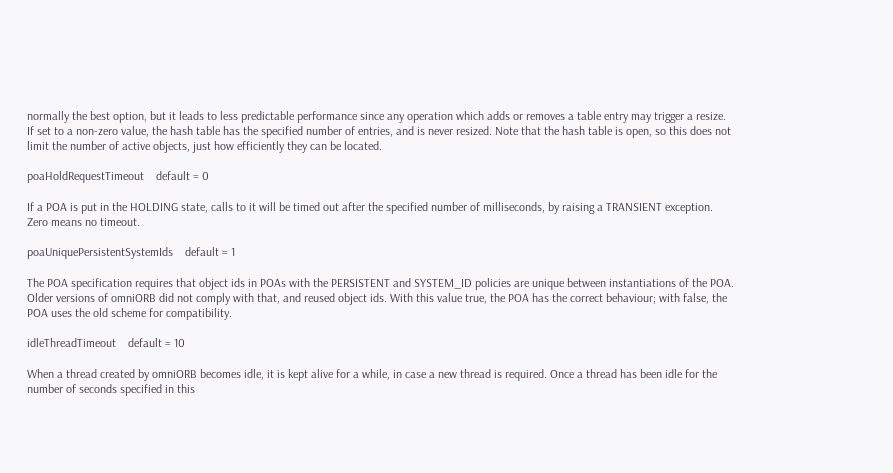normally the best option, but it leads to less predictable performance since any operation which adds or removes a table entry may trigger a resize. If set to a non-zero value, the hash table has the specified number of entries, and is never resized. Note that the hash table is open, so this does not limit the number of active objects, just how efficiently they can be located.

poaHoldRequestTimeout    default = 0

If a POA is put in the HOLDING state, calls to it will be timed out after the specified number of milliseconds, by raising a TRANSIENT exception. Zero means no timeout.

poaUniquePersistentSystemIds    default = 1

The POA specification requires that object ids in POAs with the PERSISTENT and SYSTEM_ID policies are unique between instantiations of the POA. Older versions of omniORB did not comply with that, and reused object ids. With this value true, the POA has the correct behaviour; with false, the POA uses the old scheme for compatibility.

idleThreadTimeout    default = 10

When a thread created by omniORB becomes idle, it is kept alive for a while, in case a new thread is required. Once a thread has been idle for the number of seconds specified in this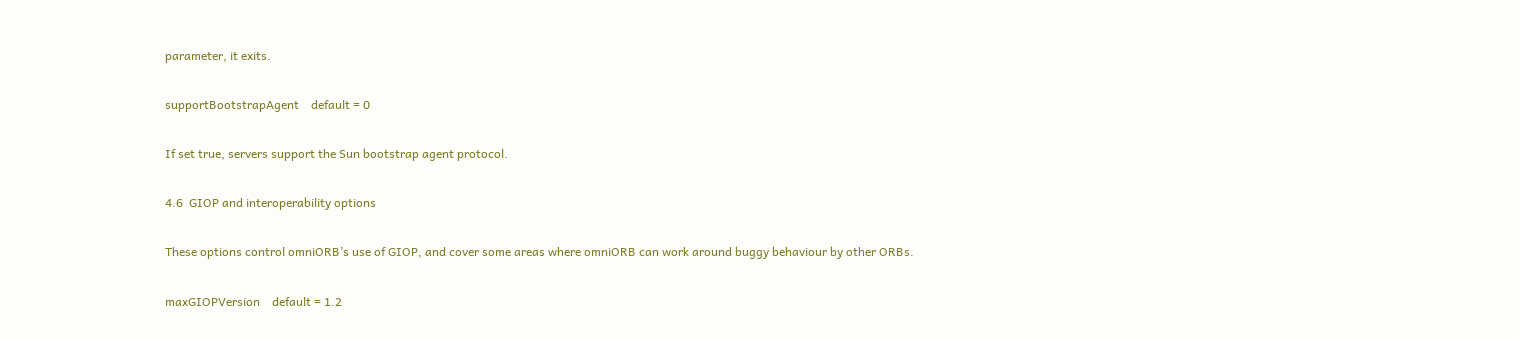parameter, it exits.

supportBootstrapAgent    default = 0

If set true, servers support the Sun bootstrap agent protocol.

4.6  GIOP and interoperability options

These options control omniORB’s use of GIOP, and cover some areas where omniORB can work around buggy behaviour by other ORBs.

maxGIOPVersion    default = 1.2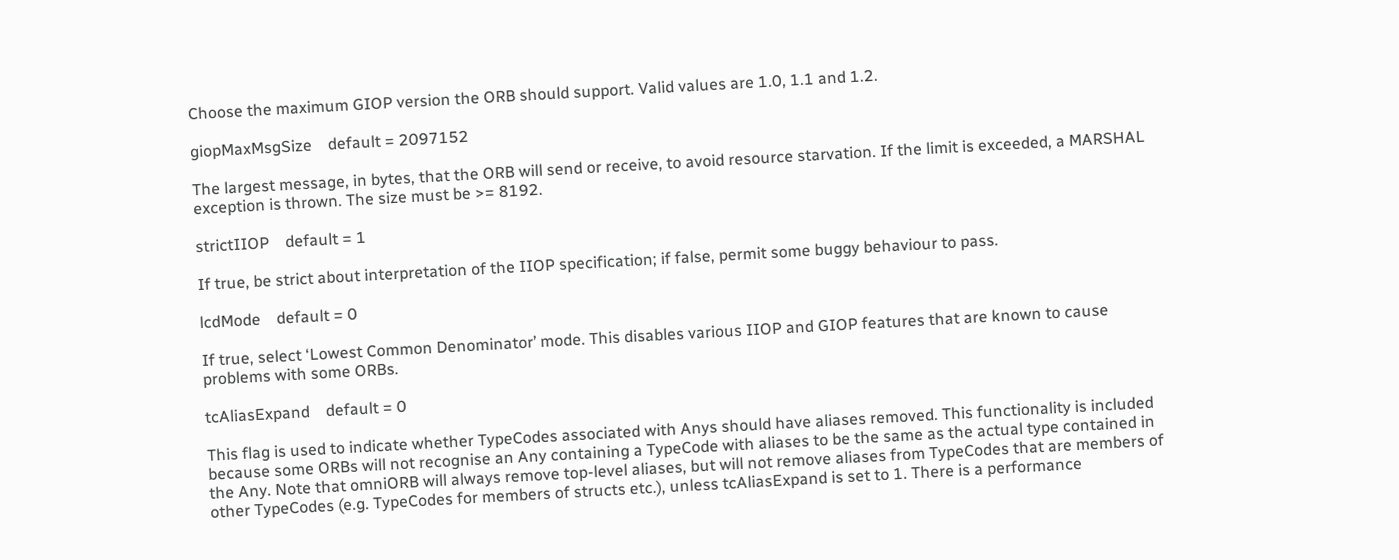Choose the maximum GIOP version the ORB should support. Valid values are 1.0, 1.1 and 1.2.

giopMaxMsgSize    default = 2097152

The largest message, in bytes, that the ORB will send or receive, to avoid resource starvation. If the limit is exceeded, a MARSHAL exception is thrown. The size must be >= 8192.

strictIIOP    default = 1

If true, be strict about interpretation of the IIOP specification; if false, permit some buggy behaviour to pass.

lcdMode    default = 0

If true, select ‘Lowest Common Denominator’ mode. This disables various IIOP and GIOP features that are known to cause problems with some ORBs.

tcAliasExpand    default = 0

This flag is used to indicate whether TypeCodes associated with Anys should have aliases removed. This functionality is included because some ORBs will not recognise an Any containing a TypeCode with aliases to be the same as the actual type contained in the Any. Note that omniORB will always remove top-level aliases, but will not remove aliases from TypeCodes that are members of other TypeCodes (e.g. TypeCodes for members of structs etc.), unless tcAliasExpand is set to 1. There is a performance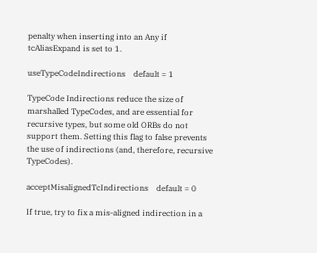penalty when inserting into an Any if tcAliasExpand is set to 1.

useTypeCodeIndirections    default = 1

TypeCode Indirections reduce the size of marshalled TypeCodes, and are essential for recursive types, but some old ORBs do not support them. Setting this flag to false prevents the use of indirections (and, therefore, recursive TypeCodes).

acceptMisalignedTcIndirections    default = 0

If true, try to fix a mis-aligned indirection in a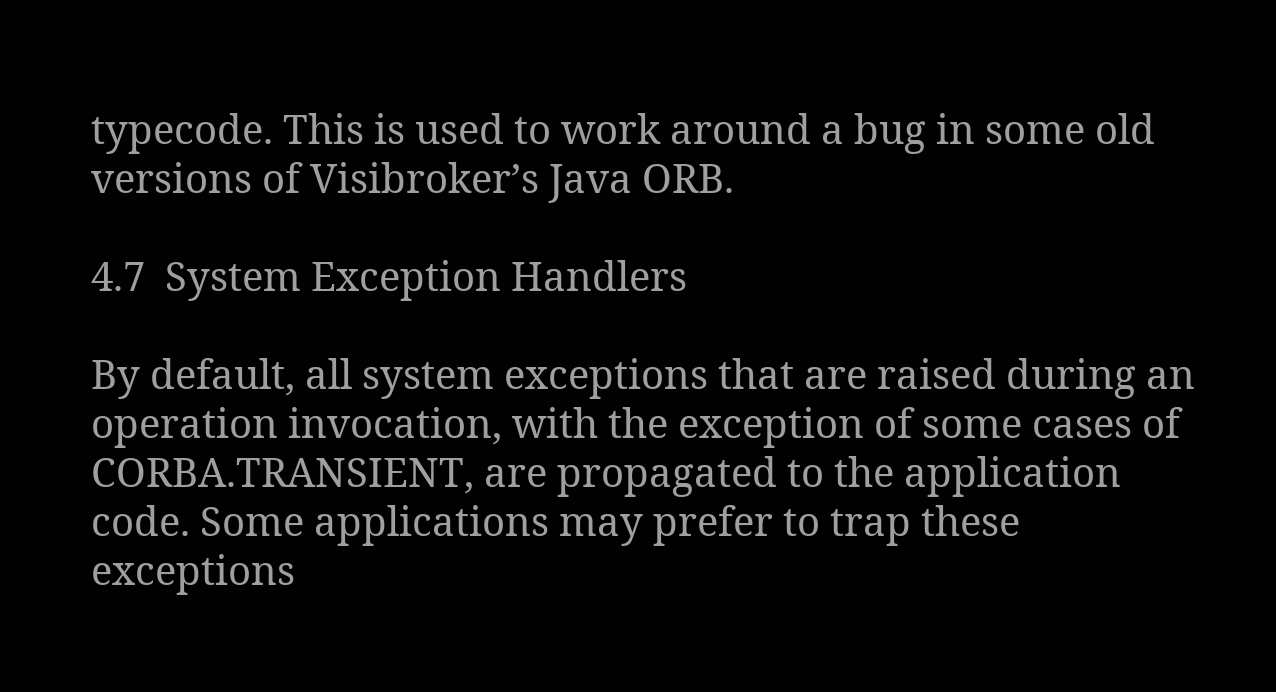typecode. This is used to work around a bug in some old versions of Visibroker’s Java ORB.

4.7  System Exception Handlers

By default, all system exceptions that are raised during an operation invocation, with the exception of some cases of CORBA.TRANSIENT, are propagated to the application code. Some applications may prefer to trap these exceptions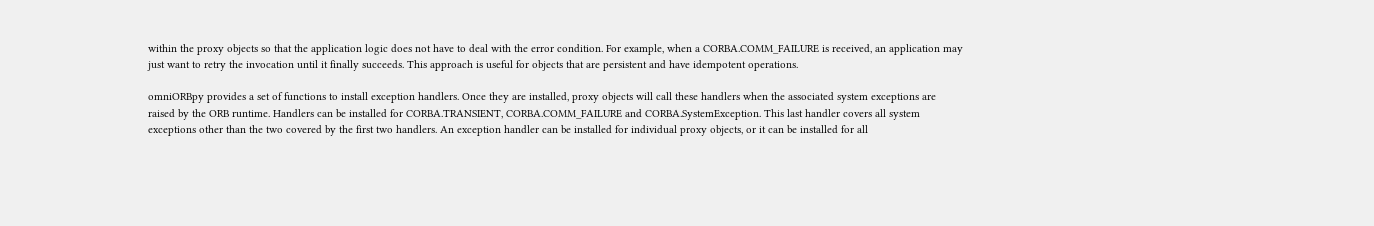within the proxy objects so that the application logic does not have to deal with the error condition. For example, when a CORBA.COMM_FAILURE is received, an application may just want to retry the invocation until it finally succeeds. This approach is useful for objects that are persistent and have idempotent operations.

omniORBpy provides a set of functions to install exception handlers. Once they are installed, proxy objects will call these handlers when the associated system exceptions are raised by the ORB runtime. Handlers can be installed for CORBA.TRANSIENT, CORBA.COMM_FAILURE and CORBA.SystemException. This last handler covers all system exceptions other than the two covered by the first two handlers. An exception handler can be installed for individual proxy objects, or it can be installed for all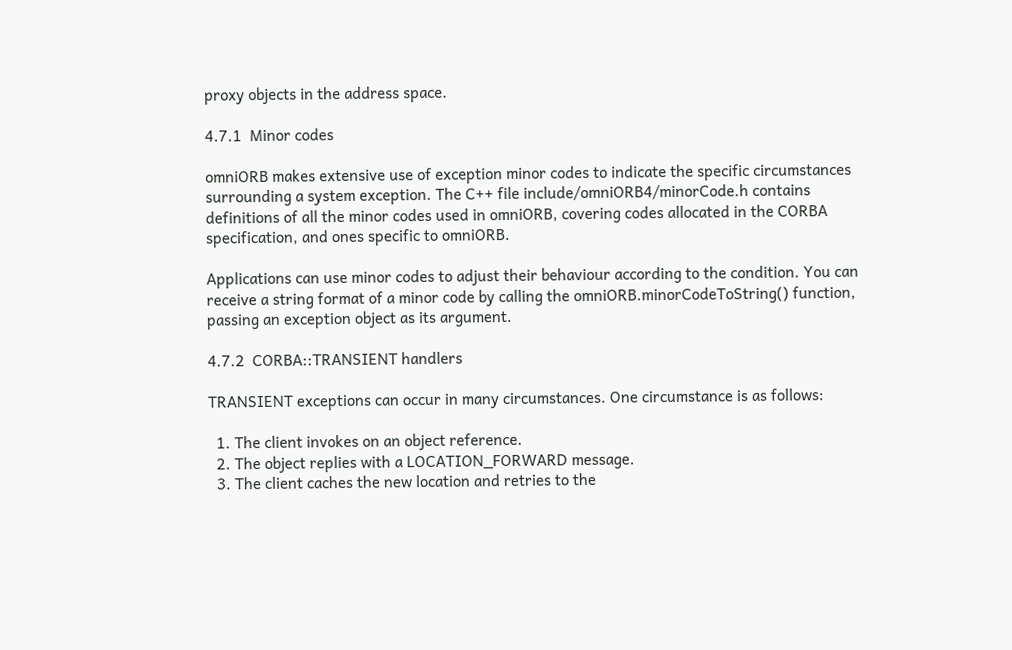proxy objects in the address space.

4.7.1  Minor codes

omniORB makes extensive use of exception minor codes to indicate the specific circumstances surrounding a system exception. The C++ file include/omniORB4/minorCode.h contains definitions of all the minor codes used in omniORB, covering codes allocated in the CORBA specification, and ones specific to omniORB.

Applications can use minor codes to adjust their behaviour according to the condition. You can receive a string format of a minor code by calling the omniORB.minorCodeToString() function, passing an exception object as its argument.

4.7.2  CORBA::TRANSIENT handlers

TRANSIENT exceptions can occur in many circumstances. One circumstance is as follows:

  1. The client invokes on an object reference.
  2. The object replies with a LOCATION_FORWARD message.
  3. The client caches the new location and retries to the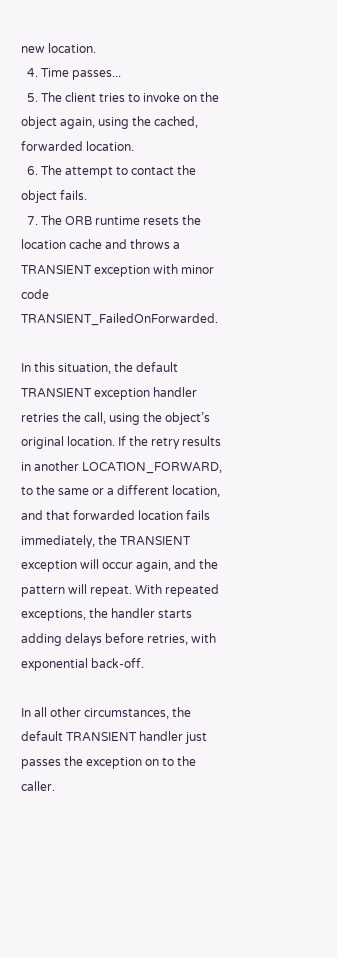new location.
  4. Time passes...
  5. The client tries to invoke on the object again, using the cached, forwarded location.
  6. The attempt to contact the object fails.
  7. The ORB runtime resets the location cache and throws a TRANSIENT exception with minor code TRANSIENT_FailedOnForwarded.

In this situation, the default TRANSIENT exception handler retries the call, using the object’s original location. If the retry results in another LOCATION_FORWARD, to the same or a different location, and that forwarded location fails immediately, the TRANSIENT exception will occur again, and the pattern will repeat. With repeated exceptions, the handler starts adding delays before retries, with exponential back-off.

In all other circumstances, the default TRANSIENT handler just passes the exception on to the caller.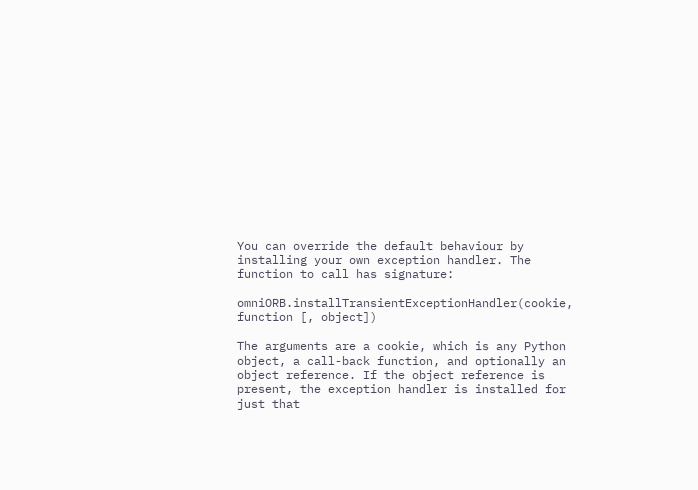You can override the default behaviour by installing your own exception handler. The function to call has signature:

omniORB.installTransientExceptionHandler(cookie, function [, object])

The arguments are a cookie, which is any Python object, a call-back function, and optionally an object reference. If the object reference is present, the exception handler is installed for just that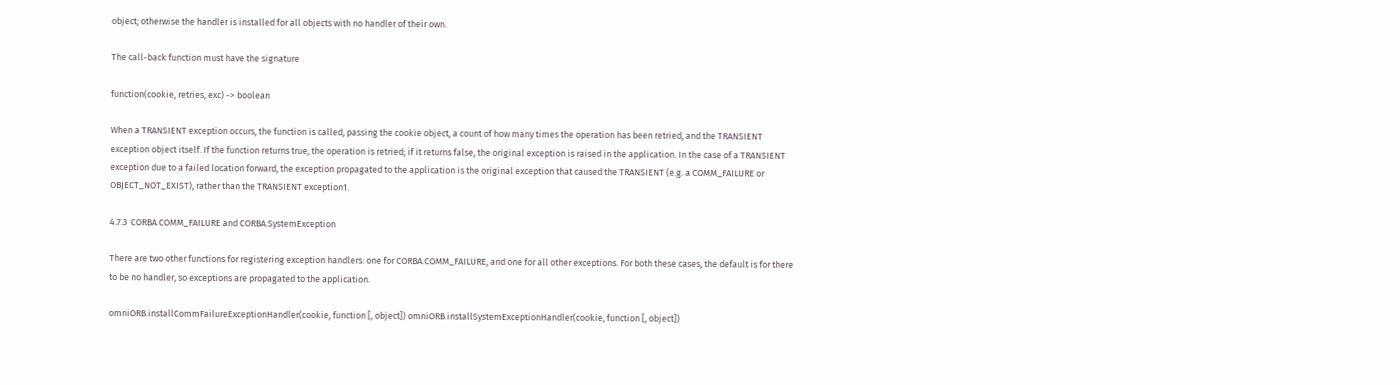object; otherwise the handler is installed for all objects with no handler of their own.

The call-back function must have the signature

function(cookie, retries, exc) -> boolean

When a TRANSIENT exception occurs, the function is called, passing the cookie object, a count of how many times the operation has been retried, and the TRANSIENT exception object itself. If the function returns true, the operation is retried; if it returns false, the original exception is raised in the application. In the case of a TRANSIENT exception due to a failed location forward, the exception propagated to the application is the original exception that caused the TRANSIENT (e.g. a COMM_FAILURE or OBJECT_NOT_EXIST), rather than the TRANSIENT exception1.

4.7.3  CORBA.COMM_FAILURE and CORBA.SystemException

There are two other functions for registering exception handlers: one for CORBA.COMM_FAILURE, and one for all other exceptions. For both these cases, the default is for there to be no handler, so exceptions are propagated to the application.

omniORB.installCommFailureExceptionHandler(cookie, function [, object]) omniORB.installSystemExceptionHandler(cookie, function [, object])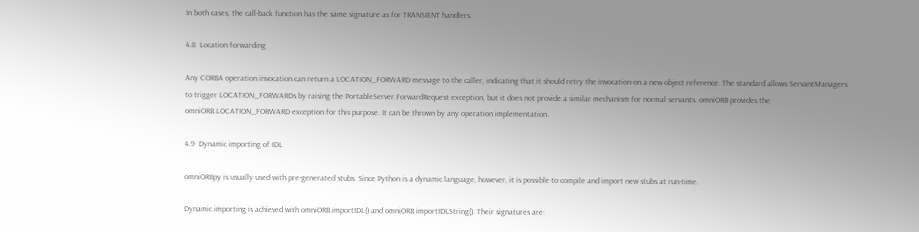In both cases, the call-back function has the same signature as for TRANSIENT handlers.

4.8  Location forwarding

Any CORBA operation invocation can return a LOCATION_FORWARD message to the caller, indicating that it should retry the invocation on a new object reference. The standard allows ServantManagers to trigger LOCATION_FORWARDs by raising the PortableServer.ForwardRequest exception, but it does not provide a similar mechanism for normal servants. omniORB provides the omniORB.LOCATION_FORWARD exception for this purpose. It can be thrown by any operation implementation.

4.9  Dynamic importing of IDL

omniORBpy is usually used with pre-generated stubs. Since Python is a dynamic language, however, it is possible to compile and import new stubs at run-time.

Dynamic importing is achieved with omniORB.importIDL() and omniORB.importIDLString(). Their signatures are: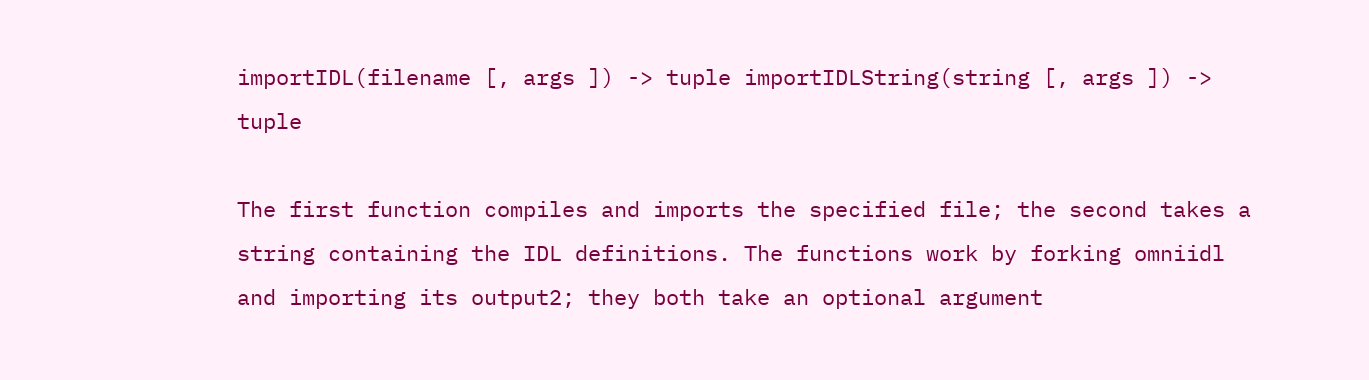importIDL(filename [, args ]) -> tuple importIDLString(string [, args ]) -> tuple

The first function compiles and imports the specified file; the second takes a string containing the IDL definitions. The functions work by forking omniidl and importing its output2; they both take an optional argument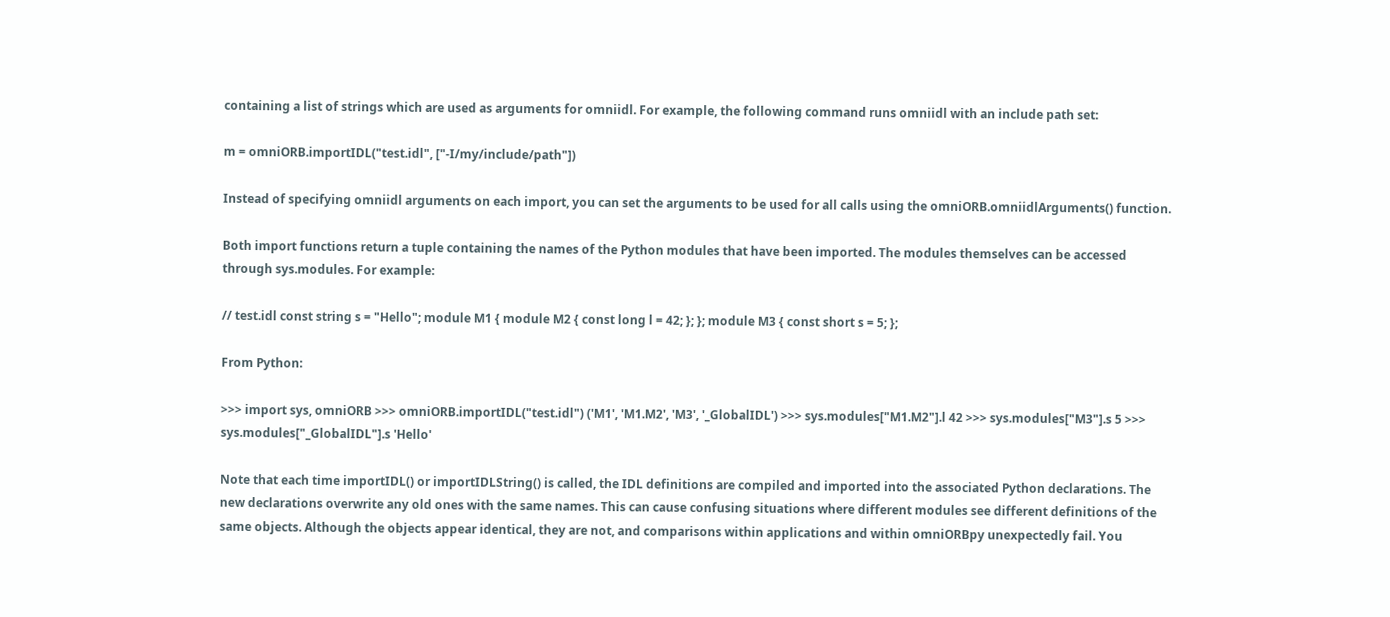containing a list of strings which are used as arguments for omniidl. For example, the following command runs omniidl with an include path set:

m = omniORB.importIDL("test.idl", ["-I/my/include/path"])

Instead of specifying omniidl arguments on each import, you can set the arguments to be used for all calls using the omniORB.omniidlArguments() function.

Both import functions return a tuple containing the names of the Python modules that have been imported. The modules themselves can be accessed through sys.modules. For example:

// test.idl const string s = "Hello"; module M1 { module M2 { const long l = 42; }; }; module M3 { const short s = 5; };

From Python:

>>> import sys, omniORB >>> omniORB.importIDL("test.idl") ('M1', 'M1.M2', 'M3', '_GlobalIDL') >>> sys.modules["M1.M2"].l 42 >>> sys.modules["M3"].s 5 >>> sys.modules["_GlobalIDL"].s 'Hello'

Note that each time importIDL() or importIDLString() is called, the IDL definitions are compiled and imported into the associated Python declarations. The new declarations overwrite any old ones with the same names. This can cause confusing situations where different modules see different definitions of the same objects. Although the objects appear identical, they are not, and comparisons within applications and within omniORBpy unexpectedly fail. You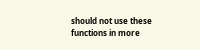should not use these functions in more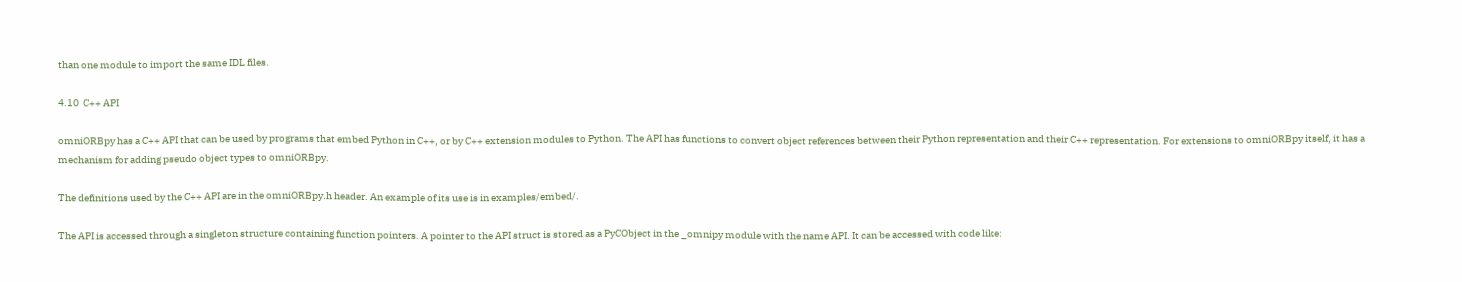than one module to import the same IDL files.

4.10  C++ API

omniORBpy has a C++ API that can be used by programs that embed Python in C++, or by C++ extension modules to Python. The API has functions to convert object references between their Python representation and their C++ representation. For extensions to omniORBpy itself, it has a mechanism for adding pseudo object types to omniORBpy.

The definitions used by the C++ API are in the omniORBpy.h header. An example of its use is in examples/embed/.

The API is accessed through a singleton structure containing function pointers. A pointer to the API struct is stored as a PyCObject in the _omnipy module with the name API. It can be accessed with code like: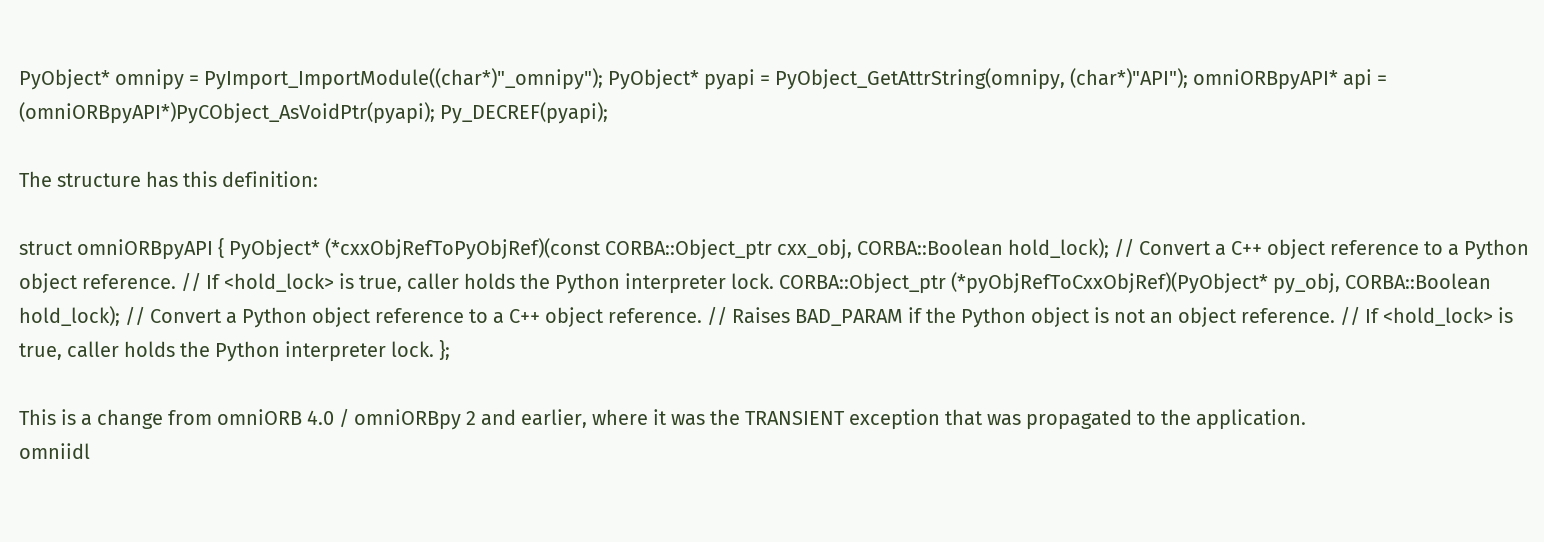PyObject* omnipy = PyImport_ImportModule((char*)"_omnipy"); PyObject* pyapi = PyObject_GetAttrString(omnipy, (char*)"API"); omniORBpyAPI* api = (omniORBpyAPI*)PyCObject_AsVoidPtr(pyapi); Py_DECREF(pyapi);

The structure has this definition:

struct omniORBpyAPI { PyObject* (*cxxObjRefToPyObjRef)(const CORBA::Object_ptr cxx_obj, CORBA::Boolean hold_lock); // Convert a C++ object reference to a Python object reference. // If <hold_lock> is true, caller holds the Python interpreter lock. CORBA::Object_ptr (*pyObjRefToCxxObjRef)(PyObject* py_obj, CORBA::Boolean hold_lock); // Convert a Python object reference to a C++ object reference. // Raises BAD_PARAM if the Python object is not an object reference. // If <hold_lock> is true, caller holds the Python interpreter lock. };

This is a change from omniORB 4.0 / omniORBpy 2 and earlier, where it was the TRANSIENT exception that was propagated to the application.
omniidl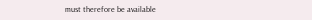must therefore be available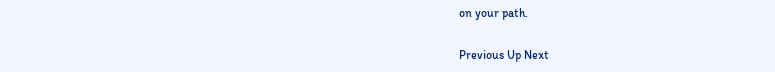on your path.

Previous Up Next